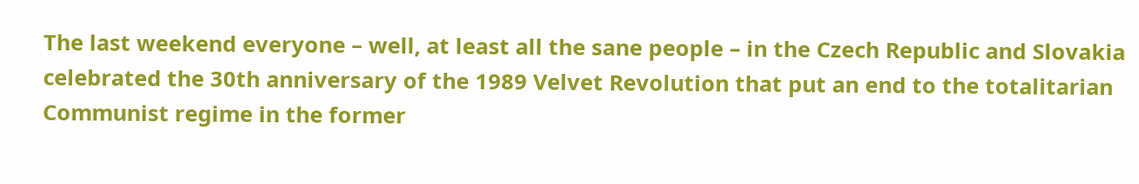The last weekend everyone – well, at least all the sane people – in the Czech Republic and Slovakia celebrated the 30th anniversary of the 1989 Velvet Revolution that put an end to the totalitarian Communist regime in the former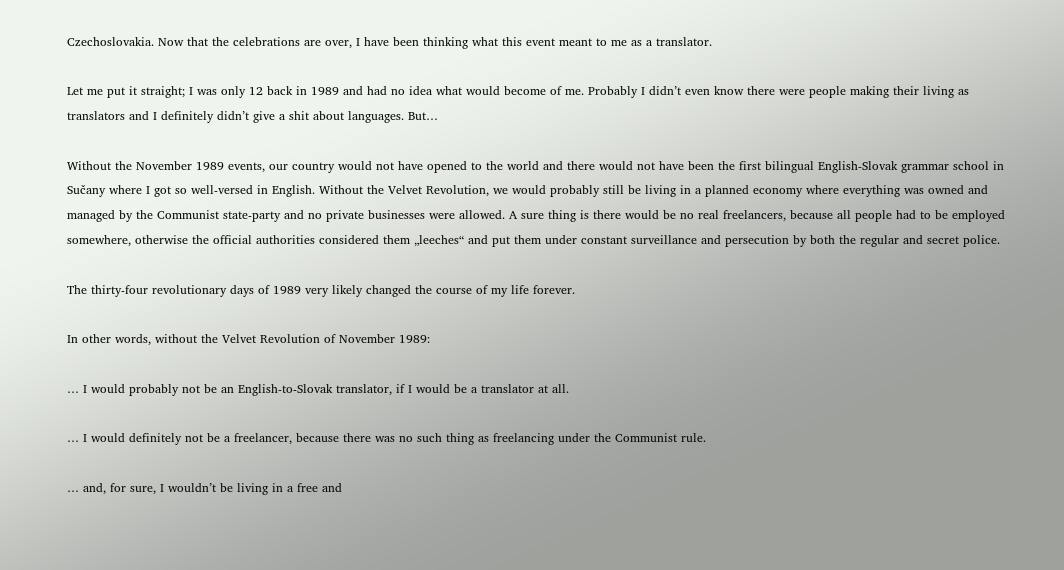Czechoslovakia. Now that the celebrations are over, I have been thinking what this event meant to me as a translator.

Let me put it straight; I was only 12 back in 1989 and had no idea what would become of me. Probably I didn’t even know there were people making their living as translators and I definitely didn’t give a shit about languages. But…

Without the November 1989 events, our country would not have opened to the world and there would not have been the first bilingual English-Slovak grammar school in Sučany where I got so well-versed in English. Without the Velvet Revolution, we would probably still be living in a planned economy where everything was owned and managed by the Communist state-party and no private businesses were allowed. A sure thing is there would be no real freelancers, because all people had to be employed somewhere, otherwise the official authorities considered them „leeches“ and put them under constant surveillance and persecution by both the regular and secret police.

The thirty-four revolutionary days of 1989 very likely changed the course of my life forever.

In other words, without the Velvet Revolution of November 1989:

… I would probably not be an English-to-Slovak translator, if I would be a translator at all.

… I would definitely not be a freelancer, because there was no such thing as freelancing under the Communist rule.

… and, for sure, I wouldn’t be living in a free and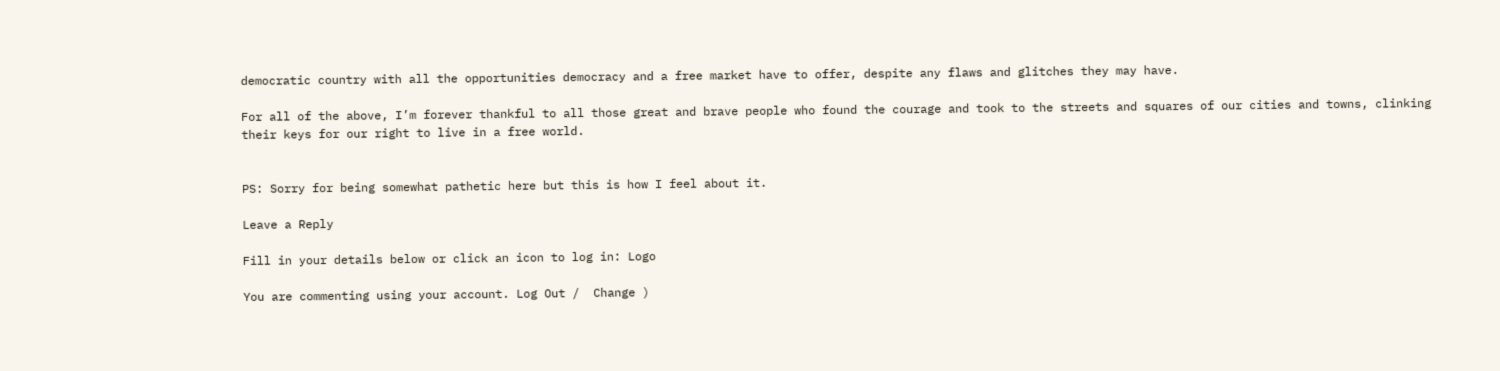democratic country with all the opportunities democracy and a free market have to offer, despite any flaws and glitches they may have.

For all of the above, I’m forever thankful to all those great and brave people who found the courage and took to the streets and squares of our cities and towns, clinking their keys for our right to live in a free world.


PS: Sorry for being somewhat pathetic here but this is how I feel about it.

Leave a Reply

Fill in your details below or click an icon to log in: Logo

You are commenting using your account. Log Out /  Change )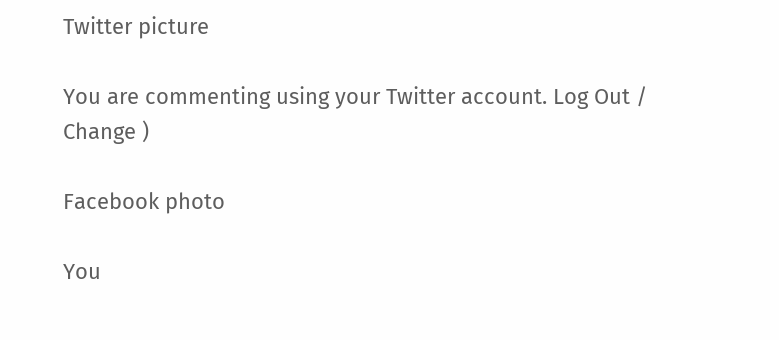Twitter picture

You are commenting using your Twitter account. Log Out /  Change )

Facebook photo

You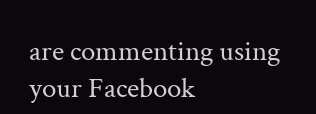are commenting using your Facebook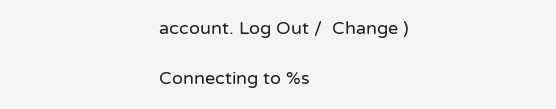account. Log Out /  Change )

Connecting to %s